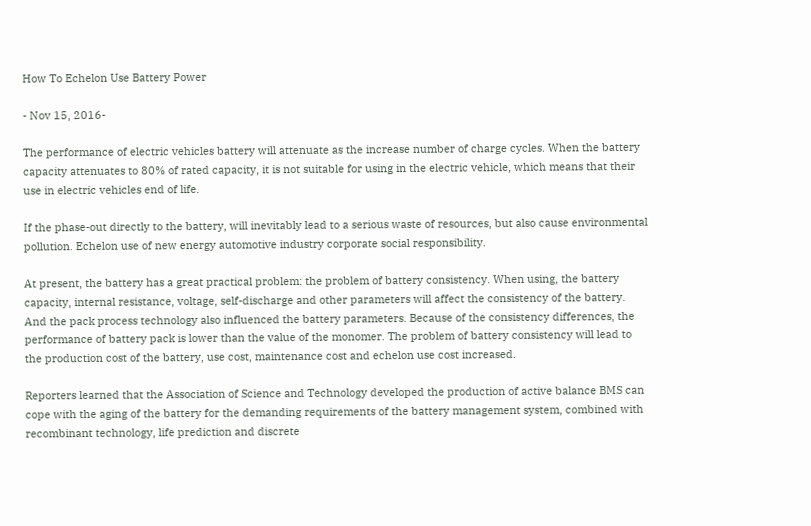How To Echelon Use Battery Power

- Nov 15, 2016-

The performance of electric vehicles battery will attenuate as the increase number of charge cycles. When the battery capacity attenuates to 80% of rated capacity, it is not suitable for using in the electric vehicle, which means that their use in electric vehicles end of life.

If the phase-out directly to the battery, will inevitably lead to a serious waste of resources, but also cause environmental pollution. Echelon use of new energy automotive industry corporate social responsibility.

At present, the battery has a great practical problem: the problem of battery consistency. When using, the battery capacity, internal resistance, voltage, self-discharge and other parameters will affect the consistency of the battery. And the pack process technology also influenced the battery parameters. Because of the consistency differences, the performance of battery pack is lower than the value of the monomer. The problem of battery consistency will lead to the production cost of the battery, use cost, maintenance cost and echelon use cost increased.

Reporters learned that the Association of Science and Technology developed the production of active balance BMS can cope with the aging of the battery for the demanding requirements of the battery management system, combined with recombinant technology, life prediction and discrete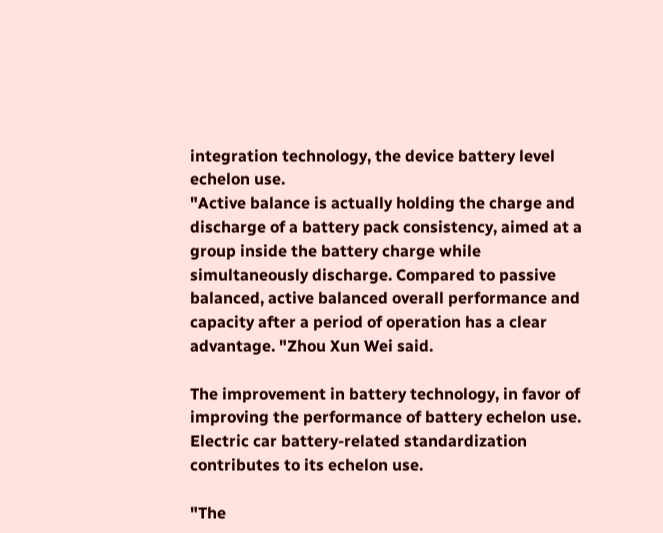integration technology, the device battery level echelon use.
"Active balance is actually holding the charge and discharge of a battery pack consistency, aimed at a group inside the battery charge while simultaneously discharge. Compared to passive balanced, active balanced overall performance and capacity after a period of operation has a clear advantage. "Zhou Xun Wei said.

The improvement in battery technology, in favor of improving the performance of battery echelon use. Electric car battery-related standardization contributes to its echelon use.

"The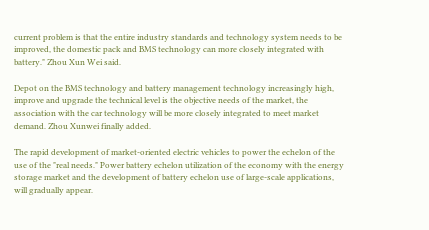current problem is that the entire industry standards and technology system needs to be improved, the domestic pack and BMS technology can more closely integrated with battery." Zhou Xun Wei said.

Depot on the BMS technology and battery management technology increasingly high, improve and upgrade the technical level is the objective needs of the market, the association with the car technology will be more closely integrated to meet market demand. Zhou Xunwei finally added.

The rapid development of market-oriented electric vehicles to power the echelon of the use of the "real needs." Power battery echelon utilization of the economy with the energy storage market and the development of battery echelon use of large-scale applications, will gradually appear.